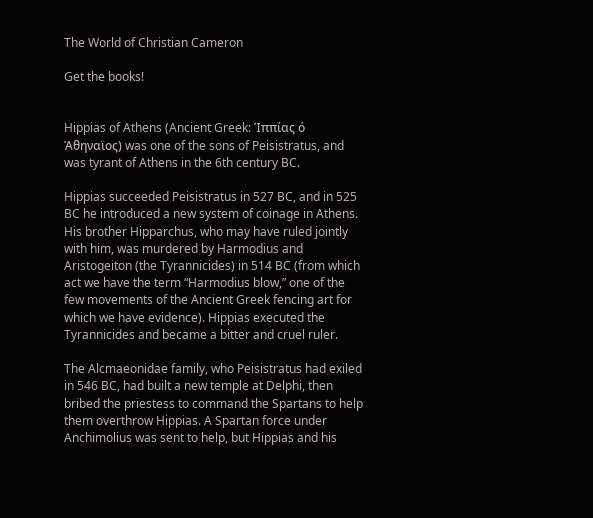The World of Christian Cameron

Get the books!


Hippias of Athens (Ancient Greek: Ίππίας ό Άθηναϊος) was one of the sons of Peisistratus, and was tyrant of Athens in the 6th century BC.

Hippias succeeded Peisistratus in 527 BC, and in 525 BC he introduced a new system of coinage in Athens. His brother Hipparchus, who may have ruled jointly with him, was murdered by Harmodius and Aristogeiton (the Tyrannicides) in 514 BC (from which act we have the term “Harmodius blow,” one of the few movements of the Ancient Greek fencing art for which we have evidence). Hippias executed the Tyrannicides and became a bitter and cruel ruler.

The Alcmaeonidae family, who Peisistratus had exiled in 546 BC, had built a new temple at Delphi, then bribed the priestess to command the Spartans to help them overthrow Hippias. A Spartan force under Anchimolius was sent to help, but Hippias and his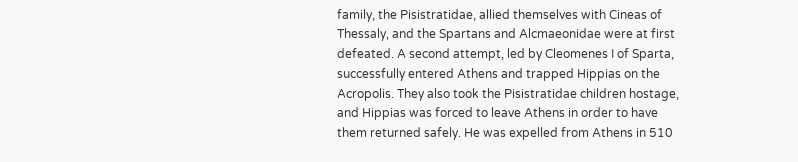family, the Pisistratidae, allied themselves with Cineas of Thessaly, and the Spartans and Alcmaeonidae were at first defeated. A second attempt, led by Cleomenes I of Sparta, successfully entered Athens and trapped Hippias on the Acropolis. They also took the Pisistratidae children hostage, and Hippias was forced to leave Athens in order to have them returned safely. He was expelled from Athens in 510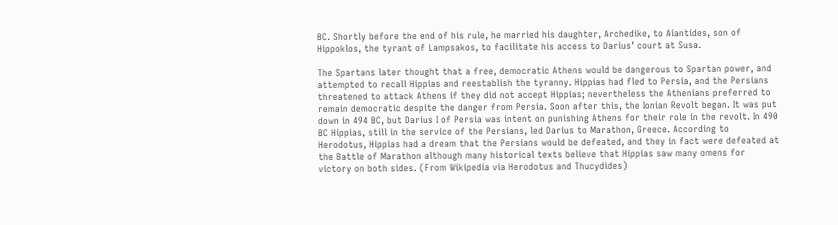BC. Shortly before the end of his rule, he married his daughter, Archedike, to Aiantides, son of Hippoklos, the tyrant of Lampsakos, to facilitate his access to Darius’ court at Susa.

The Spartans later thought that a free, democratic Athens would be dangerous to Spartan power, and attempted to recall Hippias and reestablish the tyranny. Hippias had fled to Persia, and the Persians threatened to attack Athens if they did not accept Hippias; nevertheless the Athenians preferred to remain democratic despite the danger from Persia. Soon after this, the Ionian Revolt began. It was put down in 494 BC, but Darius I of Persia was intent on punishing Athens for their role in the revolt. In 490 BC Hippias, still in the service of the Persians, led Darius to Marathon, Greece. According to Herodotus, Hippias had a dream that the Persians would be defeated, and they in fact were defeated at the Battle of Marathon although many historical texts believe that Hippias saw many omens for victory on both sides. (From Wikipedia via Herodotus and Thucydides)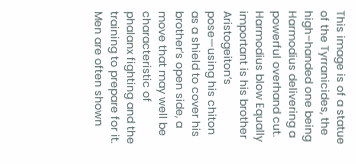This image is of a statue of the Tyrranicides, the high–handed one being Harmodius delivering a powerful overhand cut.
Harmodius blow Equally important is his brother Aristogeiton’s pose—using his chiton as a shield to cover his brother’s open side, a move that may well be characteristic of phalanx fighting and the training to prepare for it. Men are often shown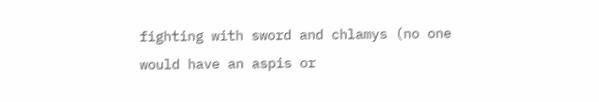fighting with sword and chlamys (no one would have an aspis or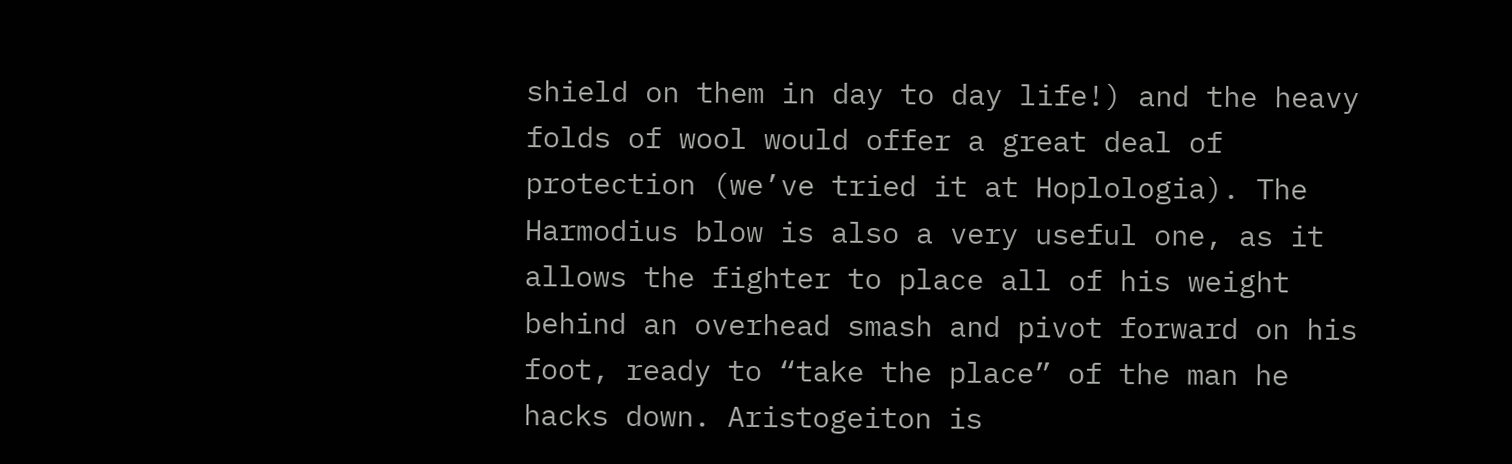shield on them in day to day life!) and the heavy folds of wool would offer a great deal of protection (we’ve tried it at Hoplologia). The Harmodius blow is also a very useful one, as it allows the fighter to place all of his weight behind an overhead smash and pivot forward on his foot, ready to “take the place” of the man he hacks down. Aristogeiton is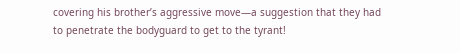covering his brother’s aggressive move—a suggestion that they had to penetrate the bodyguard to get to the tyrant!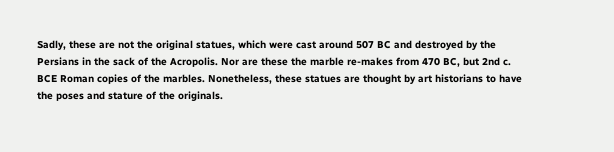Sadly, these are not the original statues, which were cast around 507 BC and destroyed by the Persians in the sack of the Acropolis. Nor are these the marble re-makes from 470 BC, but 2nd c. BCE Roman copies of the marbles. Nonetheless, these statues are thought by art historians to have the poses and stature of the originals.